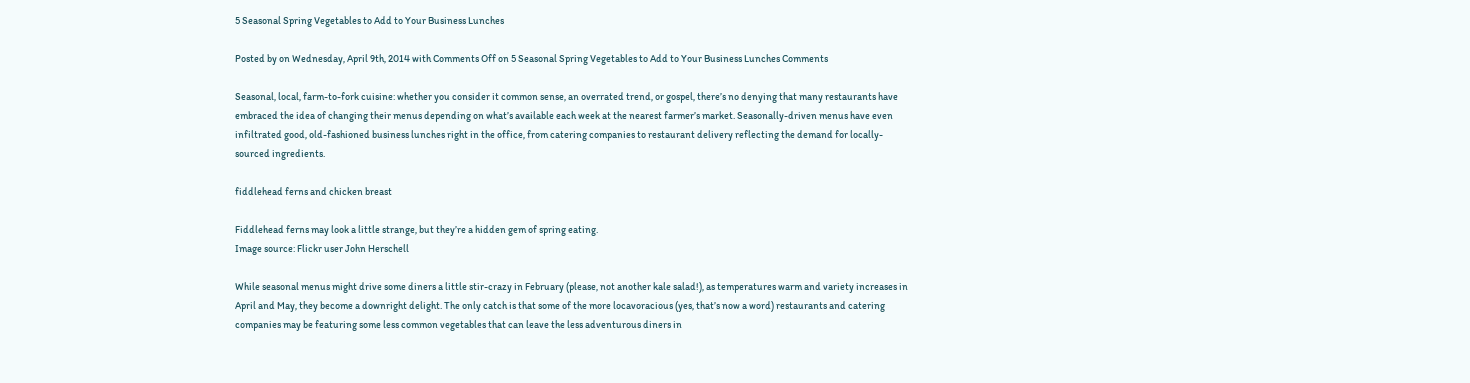5 Seasonal Spring Vegetables to Add to Your Business Lunches

Posted by on Wednesday, April 9th, 2014 with Comments Off on 5 Seasonal Spring Vegetables to Add to Your Business Lunches Comments

Seasonal, local, farm-to-fork cuisine: whether you consider it common sense, an overrated trend, or gospel, there’s no denying that many restaurants have embraced the idea of changing their menus depending on what’s available each week at the nearest farmer’s market. Seasonally-driven menus have even infiltrated good, old-fashioned business lunches right in the office, from catering companies to restaurant delivery reflecting the demand for locally-sourced ingredients.

fiddlehead ferns and chicken breast

Fiddlehead ferns may look a little strange, but they’re a hidden gem of spring eating.
Image source: Flickr user John Herschell

While seasonal menus might drive some diners a little stir-crazy in February (please, not another kale salad!), as temperatures warm and variety increases in April and May, they become a downright delight. The only catch is that some of the more locavoracious (yes, that’s now a word) restaurants and catering companies may be featuring some less common vegetables that can leave the less adventurous diners in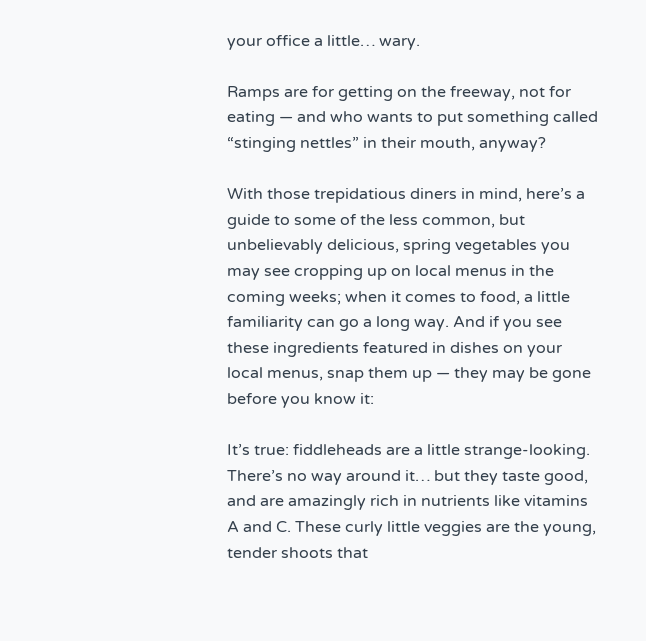your office a little… wary.

Ramps are for getting on the freeway, not for eating — and who wants to put something called “stinging nettles” in their mouth, anyway?

With those trepidatious diners in mind, here’s a guide to some of the less common, but unbelievably delicious, spring vegetables you may see cropping up on local menus in the coming weeks; when it comes to food, a little familiarity can go a long way. And if you see these ingredients featured in dishes on your local menus, snap them up — they may be gone before you know it:

It’s true: fiddleheads are a little strange-looking. There’s no way around it… but they taste good, and are amazingly rich in nutrients like vitamins A and C. These curly little veggies are the young, tender shoots that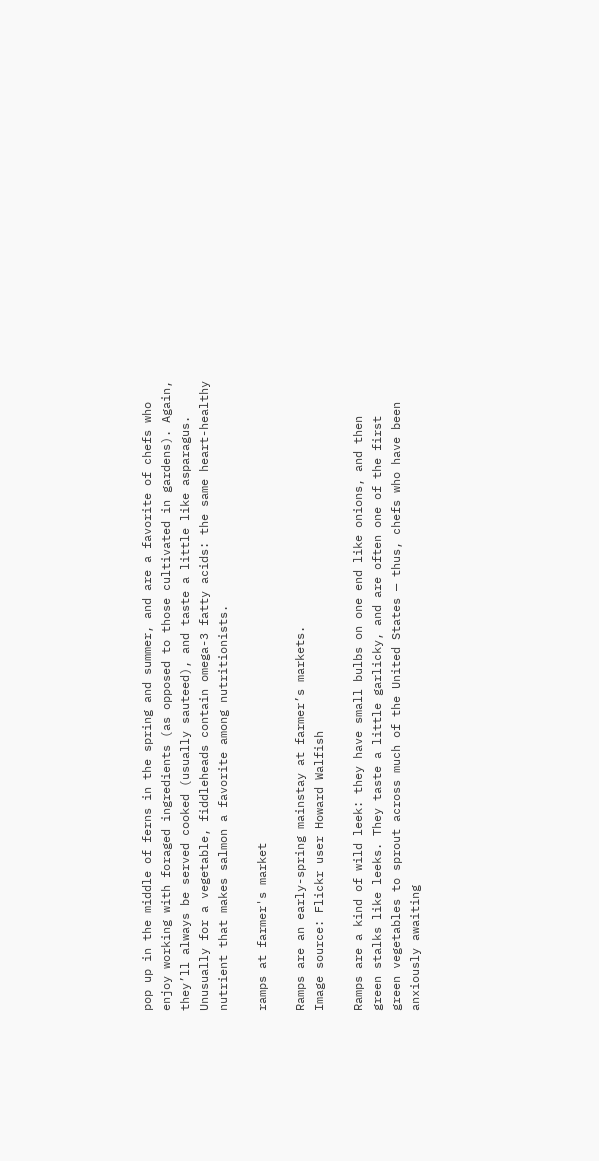pop up in the middle of ferns in the spring and summer, and are a favorite of chefs who enjoy working with foraged ingredients (as opposed to those cultivated in gardens). Again, they’ll always be served cooked (usually sauteed), and taste a little like asparagus. Unusually for a vegetable, fiddleheads contain omega-3 fatty acids: the same heart-healthy nutrient that makes salmon a favorite among nutritionists.

ramps at farmer's market

Ramps are an early-spring mainstay at farmer’s markets.
Image source: Flickr user Howard Walfish

Ramps are a kind of wild leek: they have small bulbs on one end like onions, and then green stalks like leeks. They taste a little garlicky, and are often one of the first green vegetables to sprout across much of the United States — thus, chefs who have been anxiously awaiting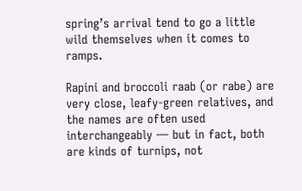spring’s arrival tend to go a little wild themselves when it comes to ramps.

Rapini and broccoli raab (or rabe) are very close, leafy-green relatives, and the names are often used interchangeably — but in fact, both are kinds of turnips, not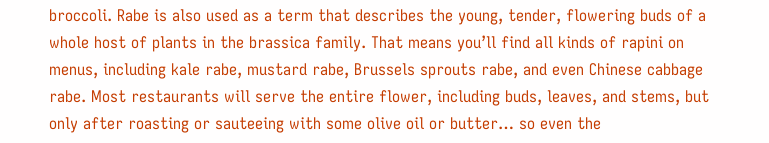broccoli. Rabe is also used as a term that describes the young, tender, flowering buds of a whole host of plants in the brassica family. That means you’ll find all kinds of rapini on menus, including kale rabe, mustard rabe, Brussels sprouts rabe, and even Chinese cabbage rabe. Most restaurants will serve the entire flower, including buds, leaves, and stems, but only after roasting or sauteeing with some olive oil or butter… so even the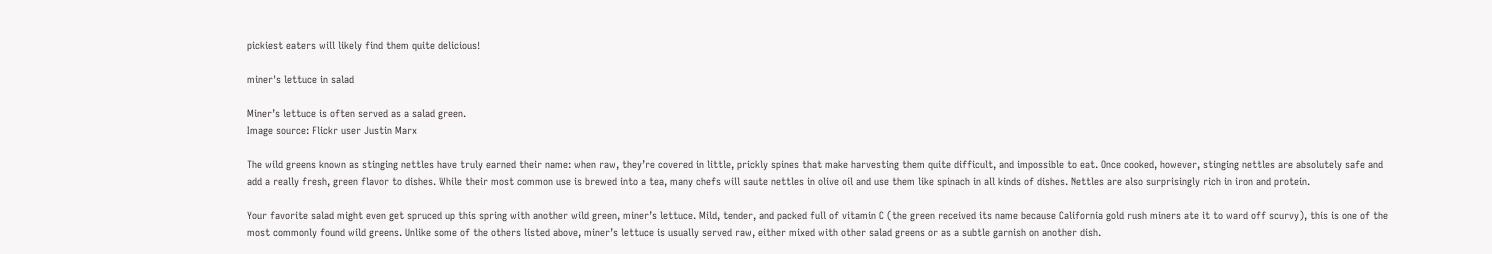pickiest eaters will likely find them quite delicious!

miner's lettuce in salad

Miner’s lettuce is often served as a salad green.
Image source: Flickr user Justin Marx

The wild greens known as stinging nettles have truly earned their name: when raw, they’re covered in little, prickly spines that make harvesting them quite difficult, and impossible to eat. Once cooked, however, stinging nettles are absolutely safe and add a really fresh, green flavor to dishes. While their most common use is brewed into a tea, many chefs will saute nettles in olive oil and use them like spinach in all kinds of dishes. Nettles are also surprisingly rich in iron and protein.

Your favorite salad might even get spruced up this spring with another wild green, miner’s lettuce. Mild, tender, and packed full of vitamin C (the green received its name because California gold rush miners ate it to ward off scurvy), this is one of the most commonly found wild greens. Unlike some of the others listed above, miner’s lettuce is usually served raw, either mixed with other salad greens or as a subtle garnish on another dish.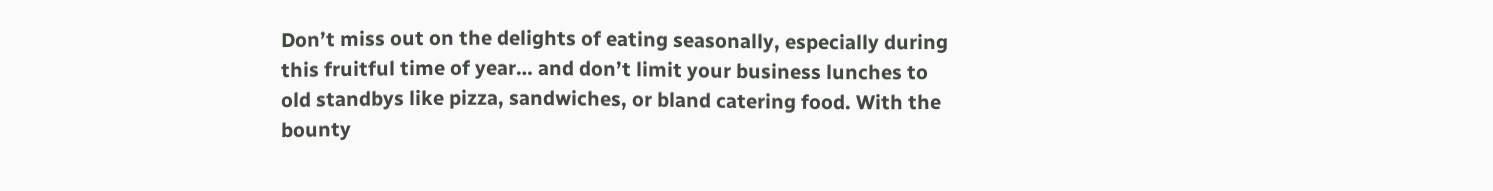Don’t miss out on the delights of eating seasonally, especially during this fruitful time of year… and don’t limit your business lunches to old standbys like pizza, sandwiches, or bland catering food. With the bounty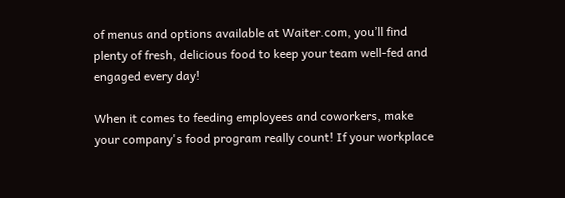of menus and options available at Waiter.com, you’ll find plenty of fresh, delicious food to keep your team well-fed and engaged every day!

When it comes to feeding employees and coworkers, make your company's food program really count! If your workplace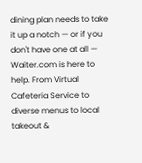dining plan needs to take it up a notch — or if you don't have one at all — Waiter.com is here to help. From Virtual Cafeteria Service to diverse menus to local takeout &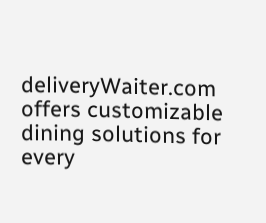deliveryWaiter.com offers customizable dining solutions for every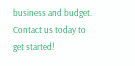business and budget. Contact us today to get started!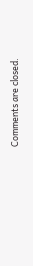Comments are closed.